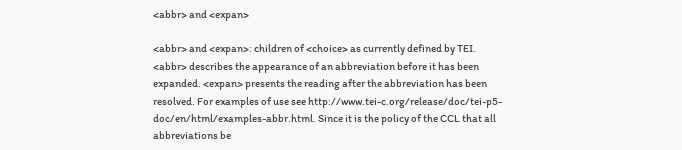<abbr> and <expan>

<abbr> and <expan>: children of <choice> as currently defined by TEI. <abbr> describes the appearance of an abbreviation before it has been expanded. <expan> presents the reading after the abbreviation has been resolved. For examples of use see http://www.tei-c.org/release/doc/tei-p5-doc/en/html/examples-abbr.html. Since it is the policy of the CCL that all abbreviations be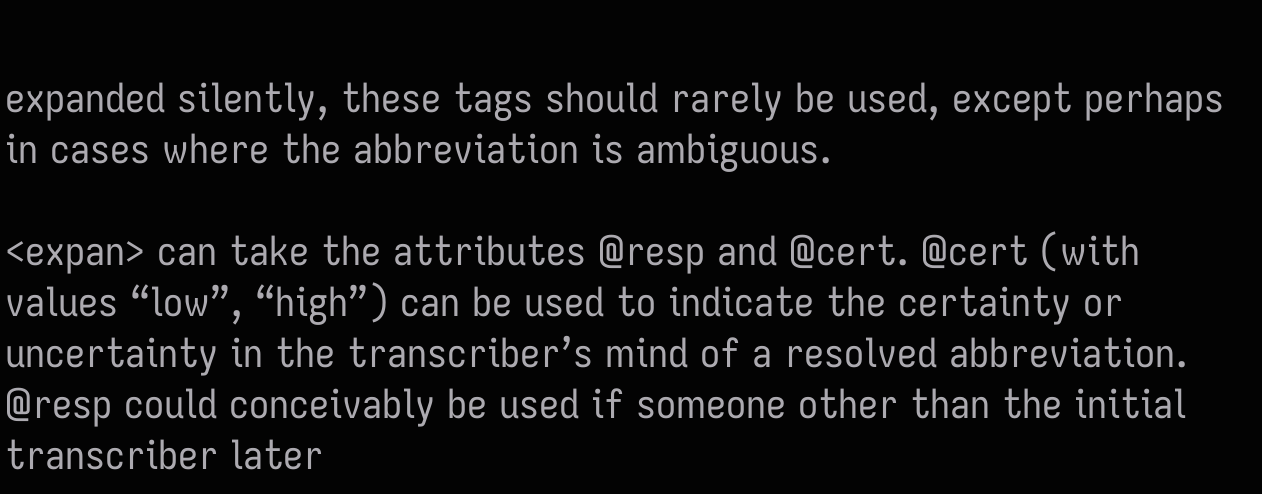expanded silently, these tags should rarely be used, except perhaps in cases where the abbreviation is ambiguous.

<expan> can take the attributes @resp and @cert. @cert (with values “low”, “high”) can be used to indicate the certainty or uncertainty in the transcriber’s mind of a resolved abbreviation. @resp could conceivably be used if someone other than the initial transcriber later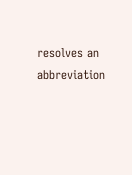resolves an abbreviation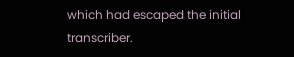which had escaped the initial transcriber.